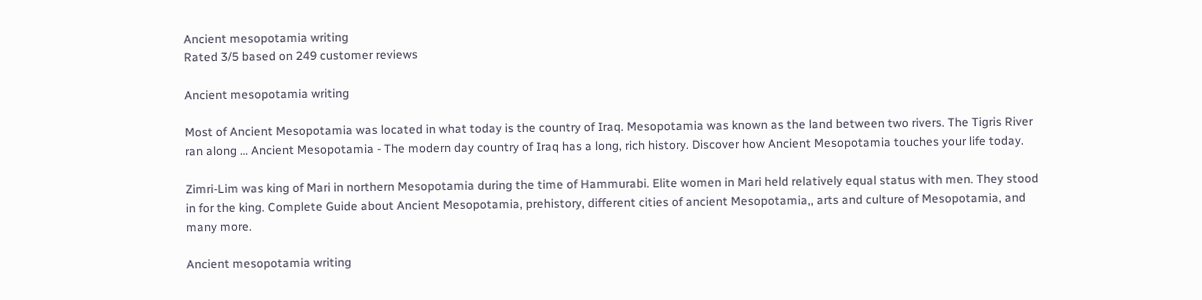Ancient mesopotamia writing
Rated 3/5 based on 249 customer reviews

Ancient mesopotamia writing

Most of Ancient Mesopotamia was located in what today is the country of Iraq. Mesopotamia was known as the land between two rivers. The Tigris River ran along … Ancient Mesopotamia - The modern day country of Iraq has a long, rich history. Discover how Ancient Mesopotamia touches your life today.

Zimri-Lim was king of Mari in northern Mesopotamia during the time of Hammurabi. Elite women in Mari held relatively equal status with men. They stood in for the king. Complete Guide about Ancient Mesopotamia, prehistory, different cities of ancient Mesopotamia,, arts and culture of Mesopotamia, and many more.

Ancient mesopotamia writing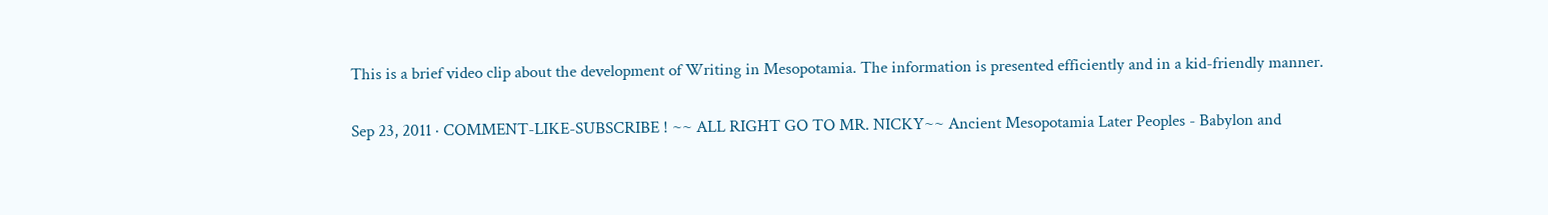This is a brief video clip about the development of Writing in Mesopotamia. The information is presented efficiently and in a kid-friendly manner.

Sep 23, 2011 · COMMENT-LIKE-SUBSCRIBE ! ~~ ALL RIGHT GO TO MR. NICKY~~ Ancient Mesopotamia Later Peoples - Babylon and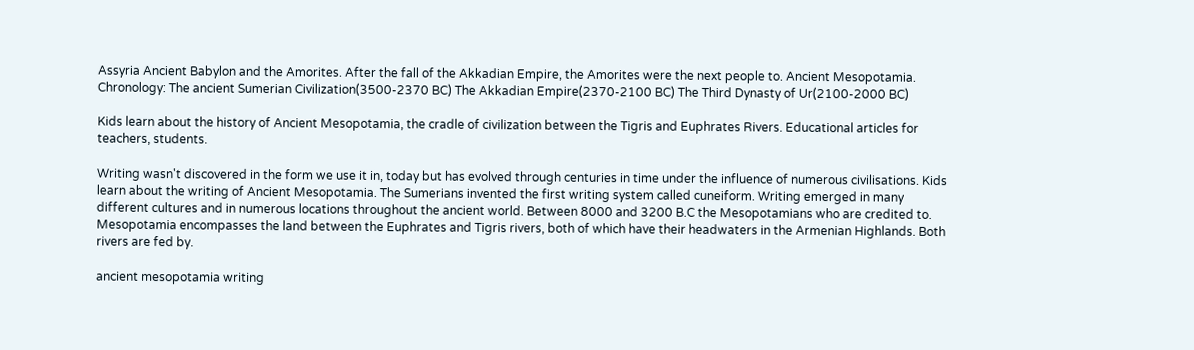Assyria Ancient Babylon and the Amorites. After the fall of the Akkadian Empire, the Amorites were the next people to. Ancient Mesopotamia. Chronology: The ancient Sumerian Civilization(3500-2370 BC) The Akkadian Empire(2370-2100 BC) The Third Dynasty of Ur(2100-2000 BC)

Kids learn about the history of Ancient Mesopotamia, the cradle of civilization between the Tigris and Euphrates Rivers. Educational articles for teachers, students.

Writing wasn't discovered in the form we use it in, today but has evolved through centuries in time under the influence of numerous civilisations. Kids learn about the writing of Ancient Mesopotamia. The Sumerians invented the first writing system called cuneiform. Writing emerged in many different cultures and in numerous locations throughout the ancient world. Between 8000 and 3200 B.C the Mesopotamians who are credited to. Mesopotamia encompasses the land between the Euphrates and Tigris rivers, both of which have their headwaters in the Armenian Highlands. Both rivers are fed by.

ancient mesopotamia writing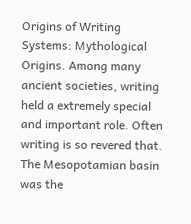Origins of Writing Systems: Mythological Origins. Among many ancient societies, writing held a extremely special and important role. Often writing is so revered that. The Mesopotamian basin was the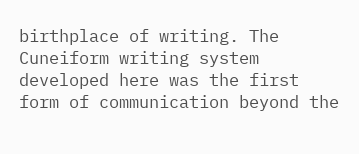birthplace of writing. The Cuneiform writing system developed here was the first form of communication beyond the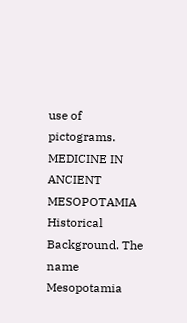use of pictograms. MEDICINE IN ANCIENT MESOPOTAMIA Historical Background. The name Mesopotamia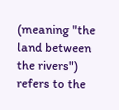(meaning "the land between the rivers") refers to the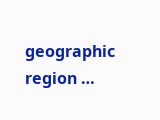geographic region …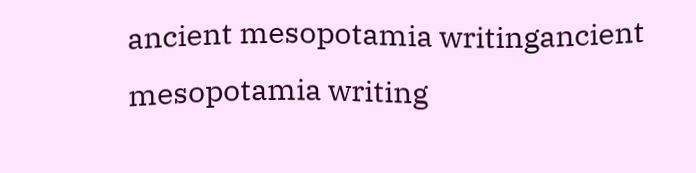ancient mesopotamia writingancient mesopotamia writing